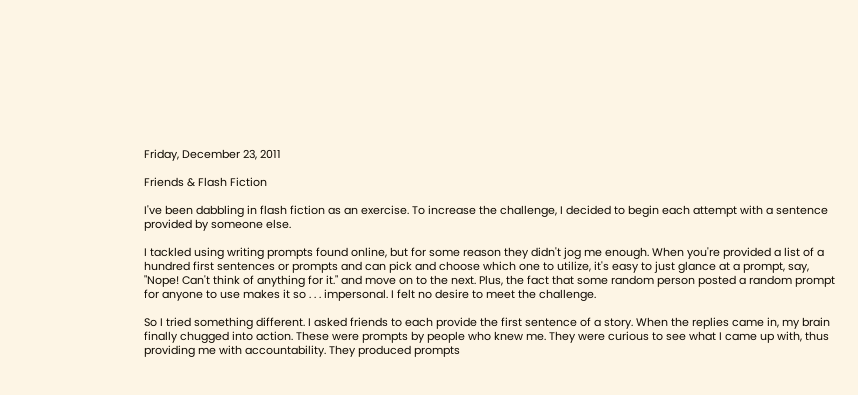Friday, December 23, 2011

Friends & Flash Fiction

I've been dabbling in flash fiction as an exercise. To increase the challenge, I decided to begin each attempt with a sentence provided by someone else.

I tackled using writing prompts found online, but for some reason they didn't jog me enough. When you're provided a list of a hundred first sentences or prompts and can pick and choose which one to utilize, it's easy to just glance at a prompt, say, "Nope! Can't think of anything for it." and move on to the next. Plus, the fact that some random person posted a random prompt for anyone to use makes it so . . . impersonal. I felt no desire to meet the challenge.

So I tried something different. I asked friends to each provide the first sentence of a story. When the replies came in, my brain finally chugged into action. These were prompts by people who knew me. They were curious to see what I came up with, thus providing me with accountability. They produced prompts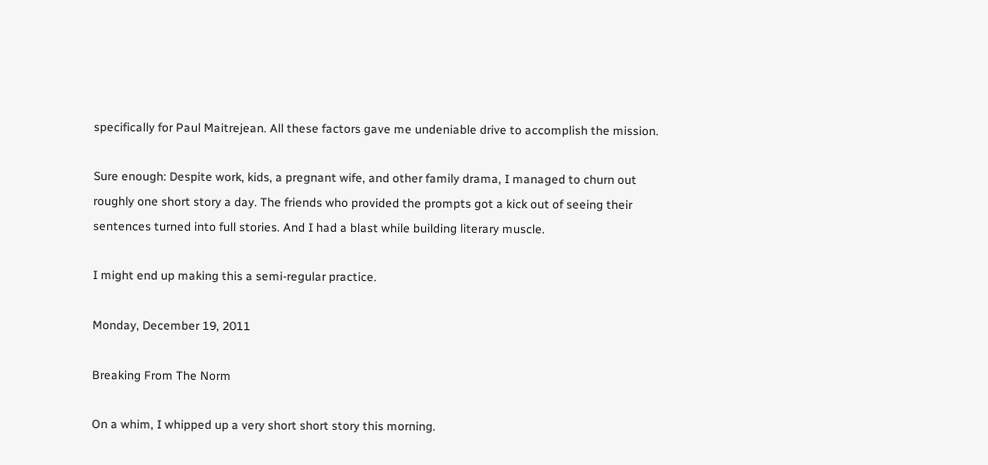specifically for Paul Maitrejean. All these factors gave me undeniable drive to accomplish the mission.

Sure enough: Despite work, kids, a pregnant wife, and other family drama, I managed to churn out roughly one short story a day. The friends who provided the prompts got a kick out of seeing their sentences turned into full stories. And I had a blast while building literary muscle.

I might end up making this a semi-regular practice.

Monday, December 19, 2011

Breaking From The Norm

On a whim, I whipped up a very short short story this morning.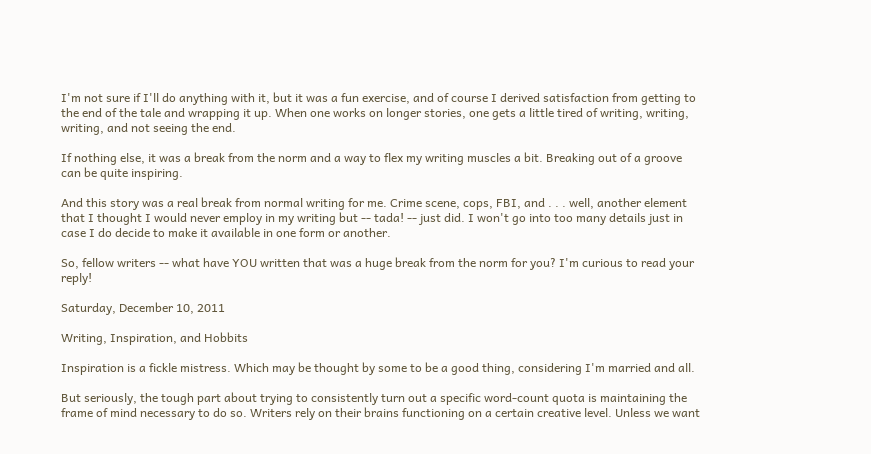I'm not sure if I'll do anything with it, but it was a fun exercise, and of course I derived satisfaction from getting to the end of the tale and wrapping it up. When one works on longer stories, one gets a little tired of writing, writing, writing, and not seeing the end.

If nothing else, it was a break from the norm and a way to flex my writing muscles a bit. Breaking out of a groove can be quite inspiring.

And this story was a real break from normal writing for me. Crime scene, cops, FBI, and . . . well, another element that I thought I would never employ in my writing but -- tada! -- just did. I won't go into too many details just in case I do decide to make it available in one form or another.

So, fellow writers -- what have YOU written that was a huge break from the norm for you? I'm curious to read your reply!

Saturday, December 10, 2011

Writing, Inspiration, and Hobbits

Inspiration is a fickle mistress. Which may be thought by some to be a good thing, considering I'm married and all.

But seriously, the tough part about trying to consistently turn out a specific word-count quota is maintaining the frame of mind necessary to do so. Writers rely on their brains functioning on a certain creative level. Unless we want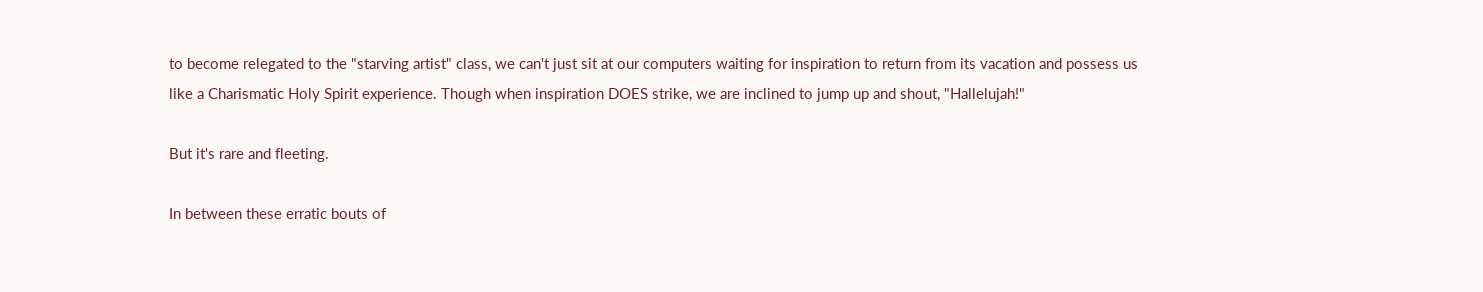to become relegated to the "starving artist" class, we can't just sit at our computers waiting for inspiration to return from its vacation and possess us like a Charismatic Holy Spirit experience. Though when inspiration DOES strike, we are inclined to jump up and shout, "Hallelujah!"

But it's rare and fleeting.

In between these erratic bouts of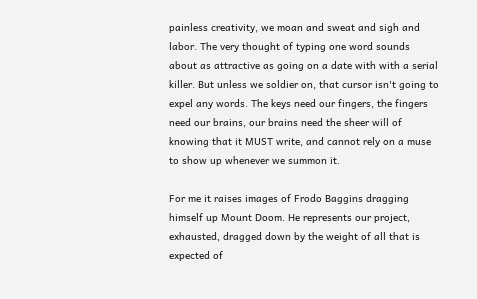painless creativity, we moan and sweat and sigh and labor. The very thought of typing one word sounds about as attractive as going on a date with with a serial killer. But unless we soldier on, that cursor isn't going to expel any words. The keys need our fingers, the fingers need our brains, our brains need the sheer will of knowing that it MUST write, and cannot rely on a muse to show up whenever we summon it.

For me it raises images of Frodo Baggins dragging himself up Mount Doom. He represents our project, exhausted, dragged down by the weight of all that is expected of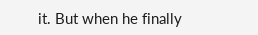it. But when he finally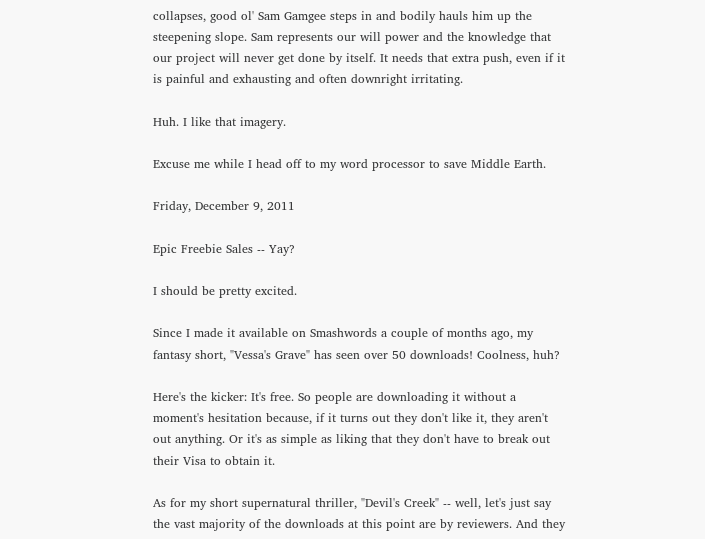collapses, good ol' Sam Gamgee steps in and bodily hauls him up the steepening slope. Sam represents our will power and the knowledge that our project will never get done by itself. It needs that extra push, even if it is painful and exhausting and often downright irritating.

Huh. I like that imagery.

Excuse me while I head off to my word processor to save Middle Earth.

Friday, December 9, 2011

Epic Freebie Sales -- Yay?

I should be pretty excited.

Since I made it available on Smashwords a couple of months ago, my fantasy short, "Vessa's Grave" has seen over 50 downloads! Coolness, huh?

Here's the kicker: It's free. So people are downloading it without a moment's hesitation because, if it turns out they don't like it, they aren't out anything. Or it's as simple as liking that they don't have to break out their Visa to obtain it.

As for my short supernatural thriller, "Devil's Creek" -- well, let's just say the vast majority of the downloads at this point are by reviewers. And they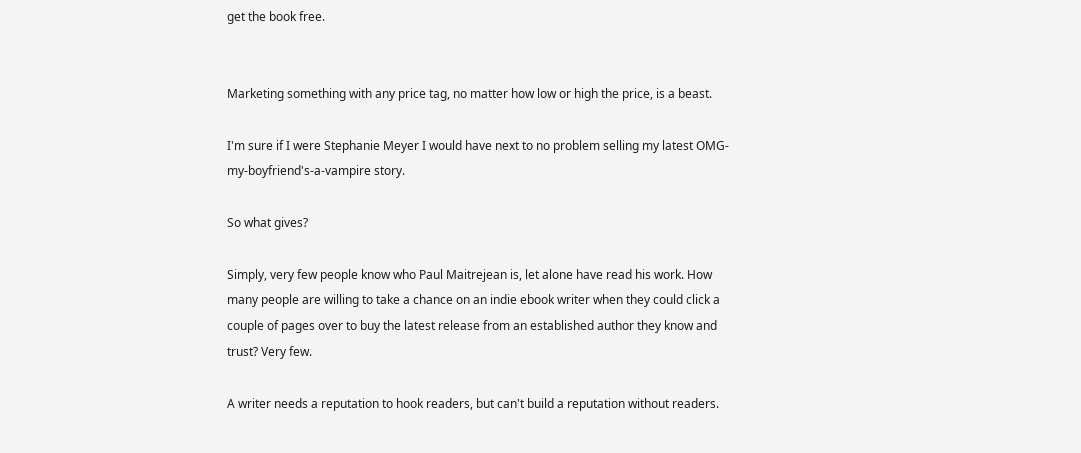get the book free.


Marketing something with any price tag, no matter how low or high the price, is a beast.

I'm sure if I were Stephanie Meyer I would have next to no problem selling my latest OMG-my-boyfriend's-a-vampire story.

So what gives?

Simply, very few people know who Paul Maitrejean is, let alone have read his work. How many people are willing to take a chance on an indie ebook writer when they could click a couple of pages over to buy the latest release from an established author they know and trust? Very few.

A writer needs a reputation to hook readers, but can't build a reputation without readers.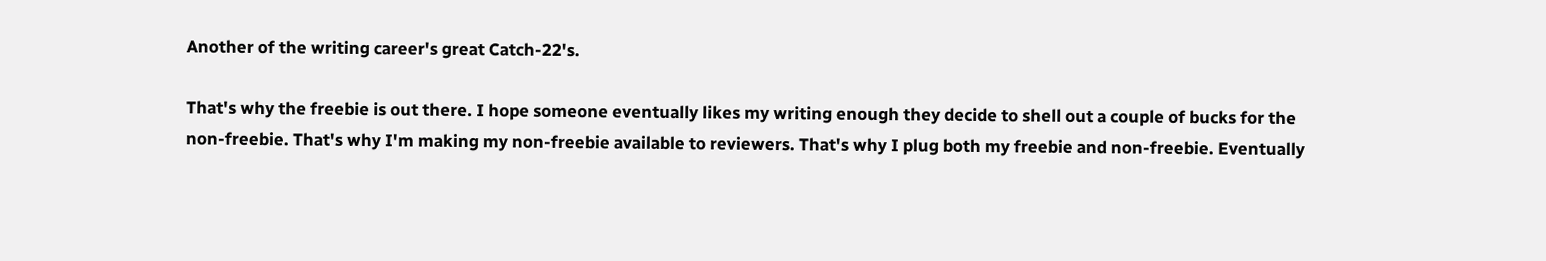Another of the writing career's great Catch-22's.

That's why the freebie is out there. I hope someone eventually likes my writing enough they decide to shell out a couple of bucks for the non-freebie. That's why I'm making my non-freebie available to reviewers. That's why I plug both my freebie and non-freebie. Eventually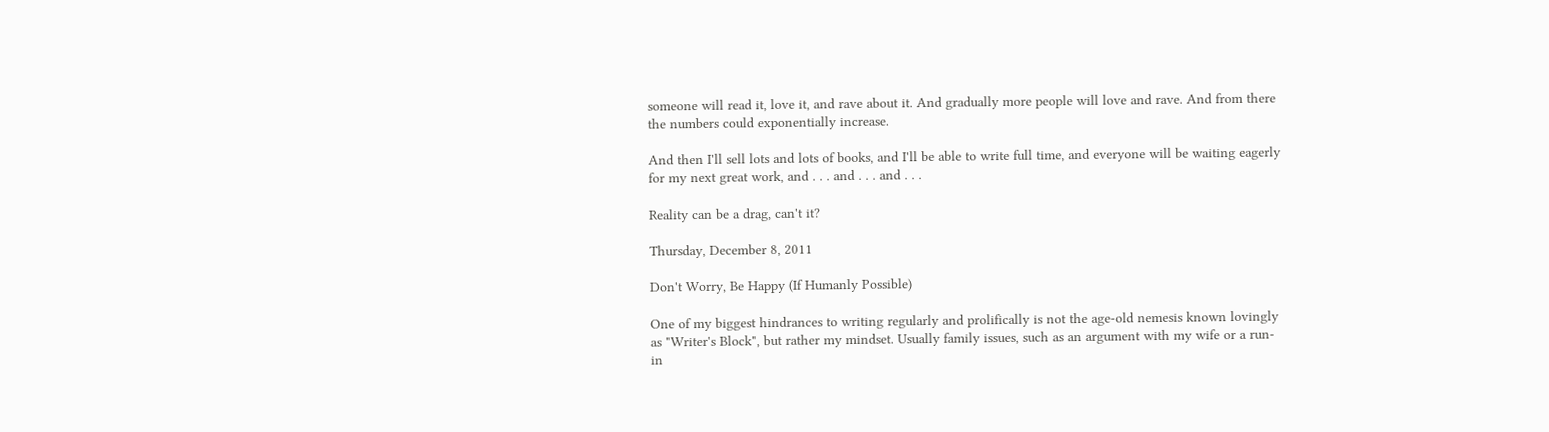someone will read it, love it, and rave about it. And gradually more people will love and rave. And from there the numbers could exponentially increase.

And then I'll sell lots and lots of books, and I'll be able to write full time, and everyone will be waiting eagerly for my next great work, and . . . and . . . and . . .

Reality can be a drag, can't it?

Thursday, December 8, 2011

Don't Worry, Be Happy (If Humanly Possible)

One of my biggest hindrances to writing regularly and prolifically is not the age-old nemesis known lovingly as "Writer's Block", but rather my mindset. Usually family issues, such as an argument with my wife or a run-in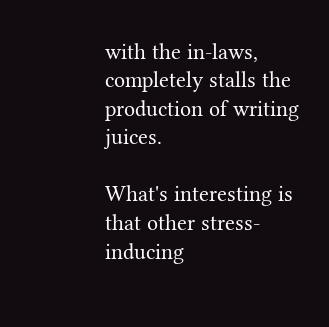with the in-laws, completely stalls the production of writing juices.

What's interesting is that other stress-inducing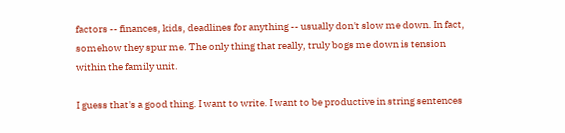factors -- finances, kids, deadlines for anything -- usually don't slow me down. In fact, somehow they spur me. The only thing that really, truly bogs me down is tension within the family unit.

I guess that's a good thing. I want to write. I want to be productive in string sentences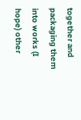together and packaging them into works (I hope) other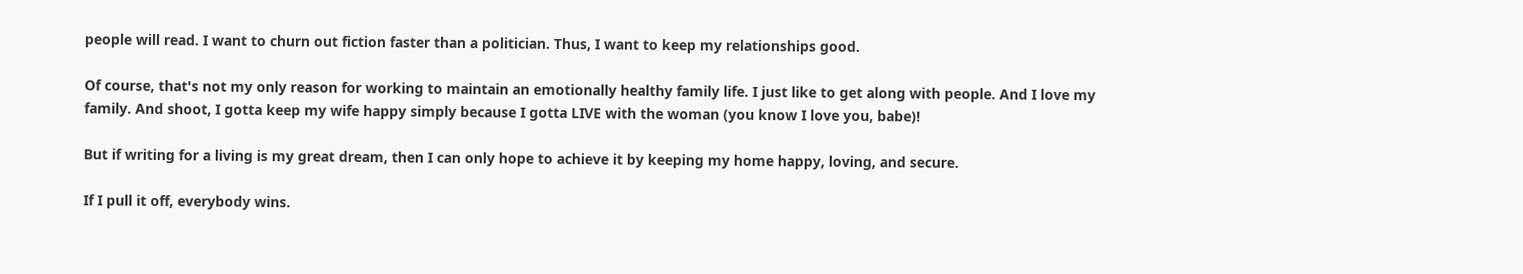people will read. I want to churn out fiction faster than a politician. Thus, I want to keep my relationships good.

Of course, that's not my only reason for working to maintain an emotionally healthy family life. I just like to get along with people. And I love my family. And shoot, I gotta keep my wife happy simply because I gotta LIVE with the woman (you know I love you, babe)!

But if writing for a living is my great dream, then I can only hope to achieve it by keeping my home happy, loving, and secure.

If I pull it off, everybody wins.